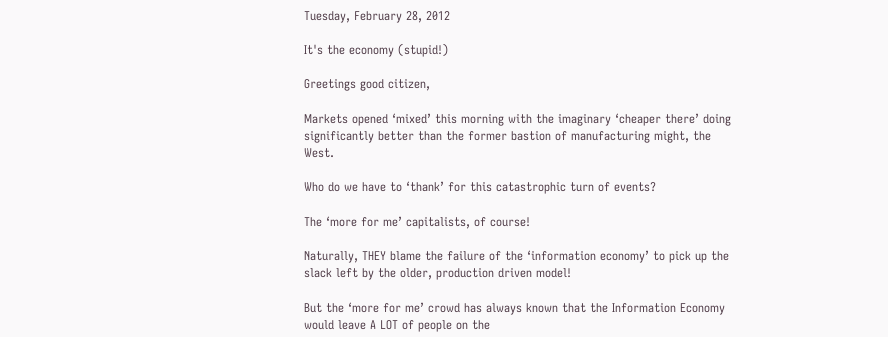Tuesday, February 28, 2012

It's the economy (stupid!)

Greetings good citizen,

Markets opened ‘mixed’ this morning with the imaginary ‘cheaper there’ doing significantly better than the former bastion of manufacturing might, the West.

Who do we have to ‘thank’ for this catastrophic turn of events?

The ‘more for me’ capitalists, of course!

Naturally, THEY blame the failure of the ‘information economy’ to pick up the slack left by the older, production driven model!

But the ‘more for me’ crowd has always known that the Information Economy would leave A LOT of people on the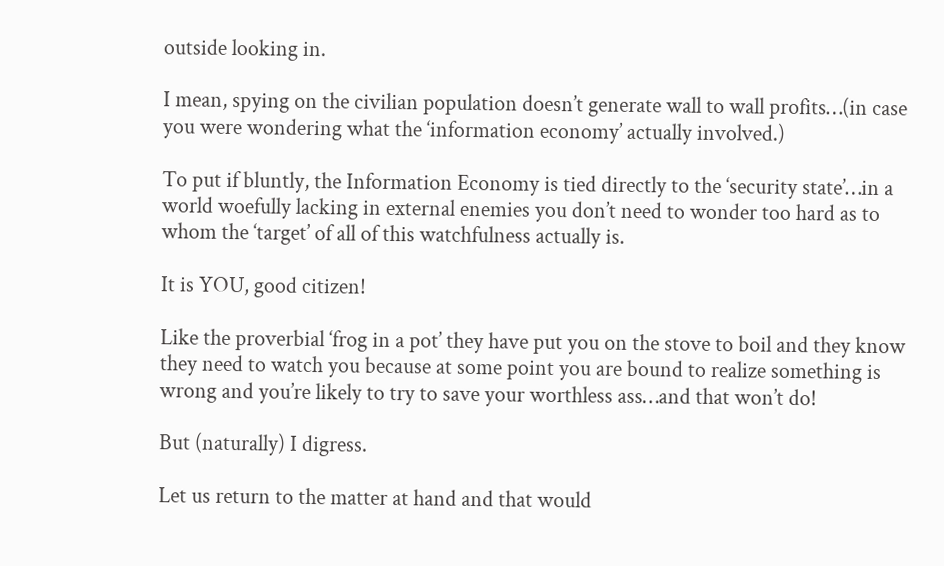outside looking in.

I mean, spying on the civilian population doesn’t generate wall to wall profits…(in case you were wondering what the ‘information economy’ actually involved.)

To put if bluntly, the Information Economy is tied directly to the ‘security state’…in a world woefully lacking in external enemies you don’t need to wonder too hard as to whom the ‘target’ of all of this watchfulness actually is.

It is YOU, good citizen!

Like the proverbial ‘frog in a pot’ they have put you on the stove to boil and they know they need to watch you because at some point you are bound to realize something is wrong and you’re likely to try to save your worthless ass…and that won’t do!

But (naturally) I digress.

Let us return to the matter at hand and that would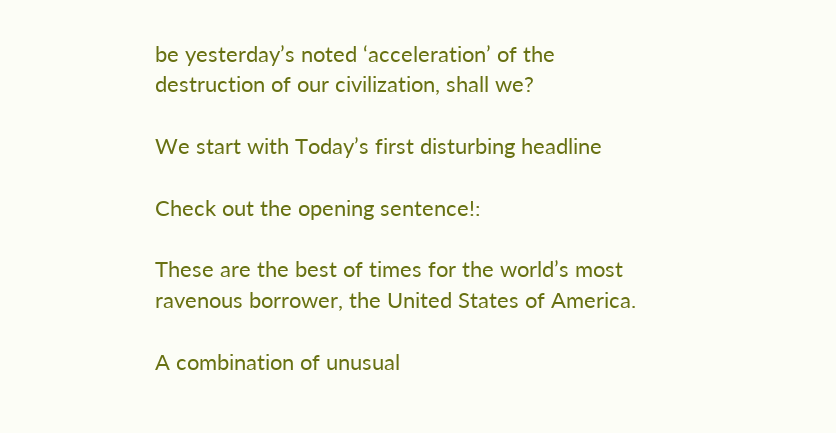be yesterday’s noted ‘acceleration’ of the destruction of our civilization, shall we?

We start with Today’s first disturbing headline

Check out the opening sentence!:

These are the best of times for the world’s most ravenous borrower, the United States of America.

A combination of unusual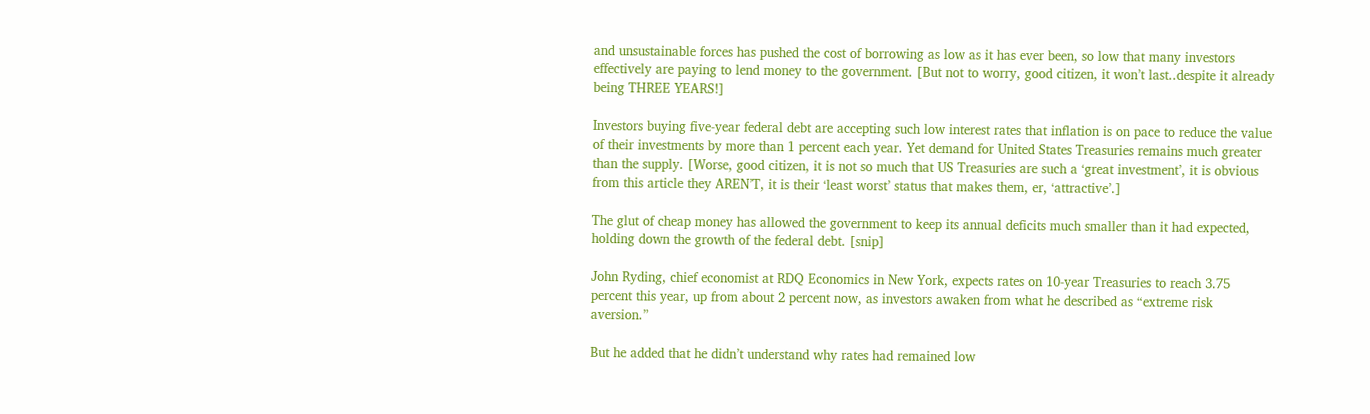and unsustainable forces has pushed the cost of borrowing as low as it has ever been, so low that many investors effectively are paying to lend money to the government. [But not to worry, good citizen, it won’t last..despite it already being THREE YEARS!]

Investors buying five-year federal debt are accepting such low interest rates that inflation is on pace to reduce the value of their investments by more than 1 percent each year. Yet demand for United States Treasuries remains much greater than the supply. [Worse, good citizen, it is not so much that US Treasuries are such a ‘great investment’, it is obvious from this article they AREN’T, it is their ‘least worst’ status that makes them, er, ‘attractive’.]

The glut of cheap money has allowed the government to keep its annual deficits much smaller than it had expected, holding down the growth of the federal debt. [snip]

John Ryding, chief economist at RDQ Economics in New York, expects rates on 10-year Treasuries to reach 3.75 percent this year, up from about 2 percent now, as investors awaken from what he described as “extreme risk aversion.”

But he added that he didn’t understand why rates had remained low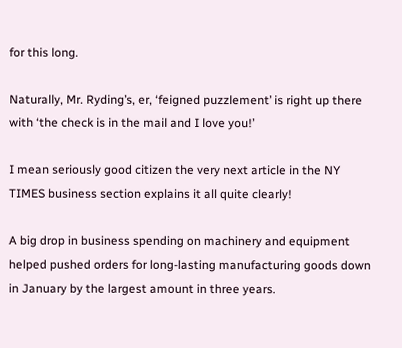for this long.

Naturally, Mr. Ryding’s, er, ‘feigned puzzlement’ is right up there with ‘the check is in the mail and I love you!’

I mean seriously good citizen the very next article in the NY TIMES business section explains it all quite clearly!

A big drop in business spending on machinery and equipment helped pushed orders for long-lasting manufacturing goods down in January by the largest amount in three years.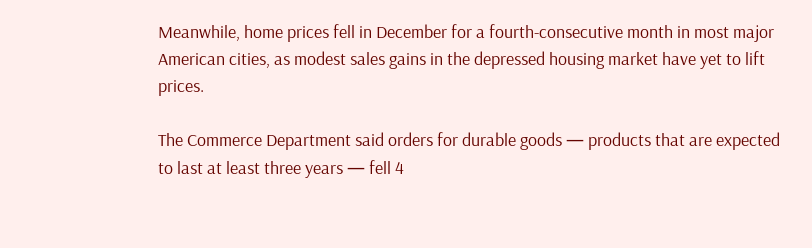Meanwhile, home prices fell in December for a fourth-consecutive month in most major American cities, as modest sales gains in the depressed housing market have yet to lift prices.

The Commerce Department said orders for durable goods — products that are expected to last at least three years — fell 4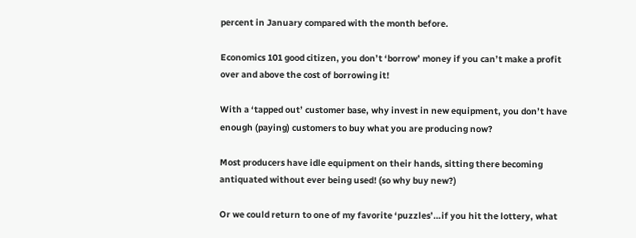percent in January compared with the month before.

Economics 101 good citizen, you don’t ‘borrow’ money if you can’t make a profit over and above the cost of borrowing it!

With a ‘tapped out’ customer base, why invest in new equipment, you don’t have enough (paying) customers to buy what you are producing now?

Most producers have idle equipment on their hands, sitting there becoming antiquated without ever being used! (so why buy new?)

Or we could return to one of my favorite ‘puzzles’…if you hit the lottery, what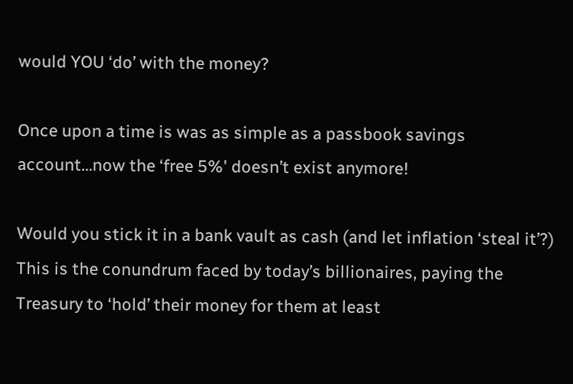would YOU ‘do’ with the money?

Once upon a time is was as simple as a passbook savings account…now the ‘free 5%' doesn’t exist anymore!

Would you stick it in a bank vault as cash (and let inflation ‘steal it’?) This is the conundrum faced by today’s billionaires, paying the Treasury to ‘hold’ their money for them at least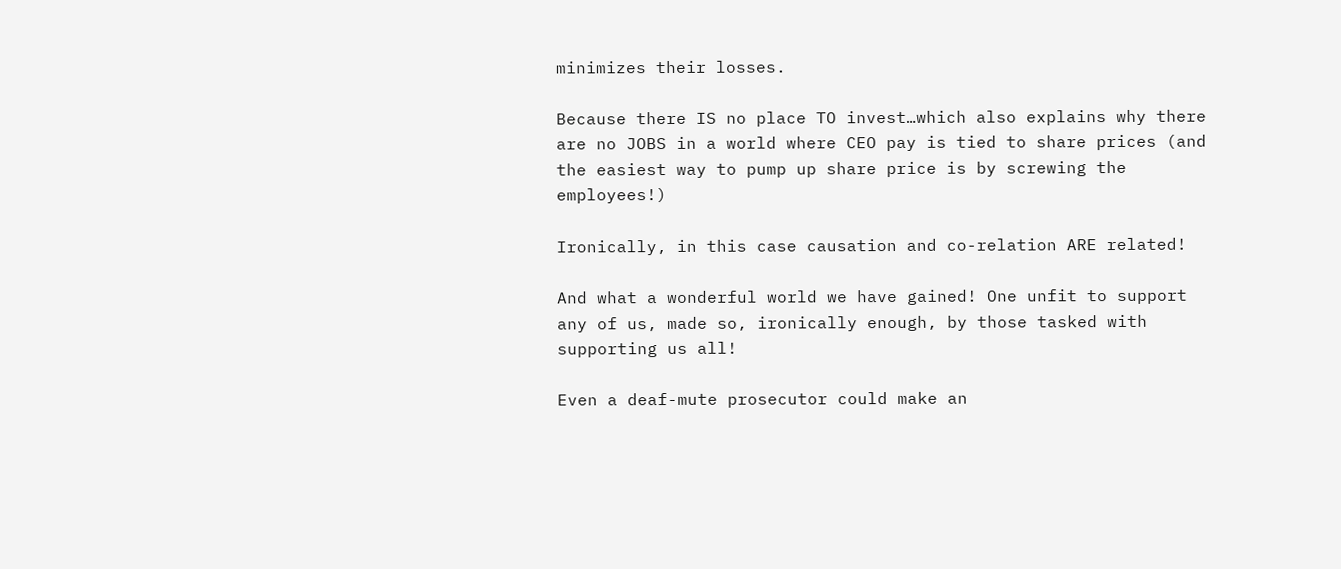minimizes their losses.

Because there IS no place TO invest…which also explains why there are no JOBS in a world where CEO pay is tied to share prices (and the easiest way to pump up share price is by screwing the employees!)

Ironically, in this case causation and co-relation ARE related!

And what a wonderful world we have gained! One unfit to support any of us, made so, ironically enough, by those tasked with supporting us all!

Even a deaf-mute prosecutor could make an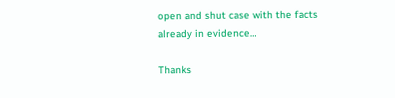open and shut case with the facts already in evidence…

Thanks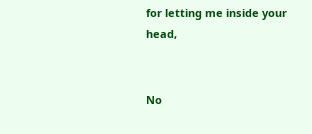for letting me inside your head,


No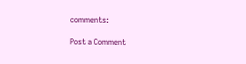comments:

Post a Comment